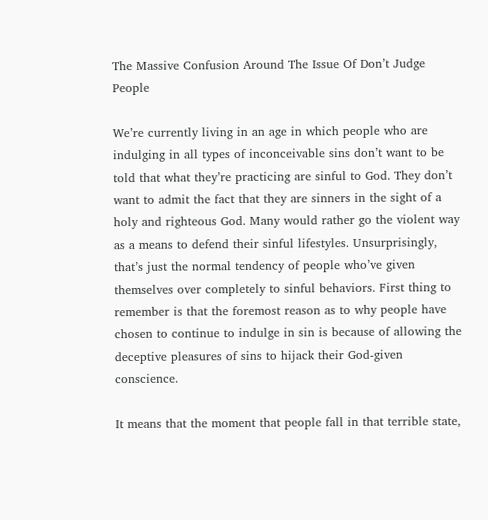The Massive Confusion Around The Issue Of Don’t Judge People

We’re currently living in an age in which people who are indulging in all types of inconceivable sins don’t want to be told that what they’re practicing are sinful to God. They don’t want to admit the fact that they are sinners in the sight of a holy and righteous God. Many would rather go the violent way as a means to defend their sinful lifestyles. Unsurprisingly, that’s just the normal tendency of people who’ve given themselves over completely to sinful behaviors. First thing to remember is that the foremost reason as to why people have chosen to continue to indulge in sin is because of allowing the deceptive pleasures of sins to hijack their God-given conscience.

It means that the moment that people fall in that terrible state,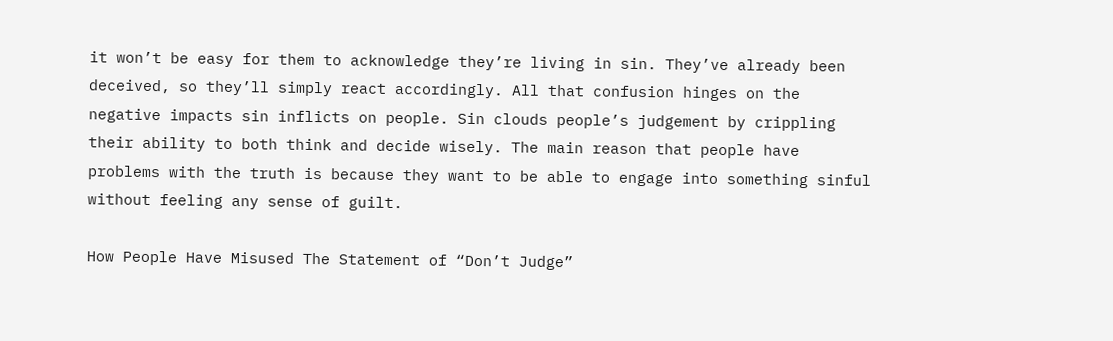it won’t be easy for them to acknowledge they’re living in sin. They’ve already been deceived, so they’ll simply react accordingly. All that confusion hinges on the negative impacts sin inflicts on people. Sin clouds people’s judgement by crippling their ability to both think and decide wisely. The main reason that people have problems with the truth is because they want to be able to engage into something sinful without feeling any sense of guilt.

How People Have Misused The Statement of “Don’t Judge”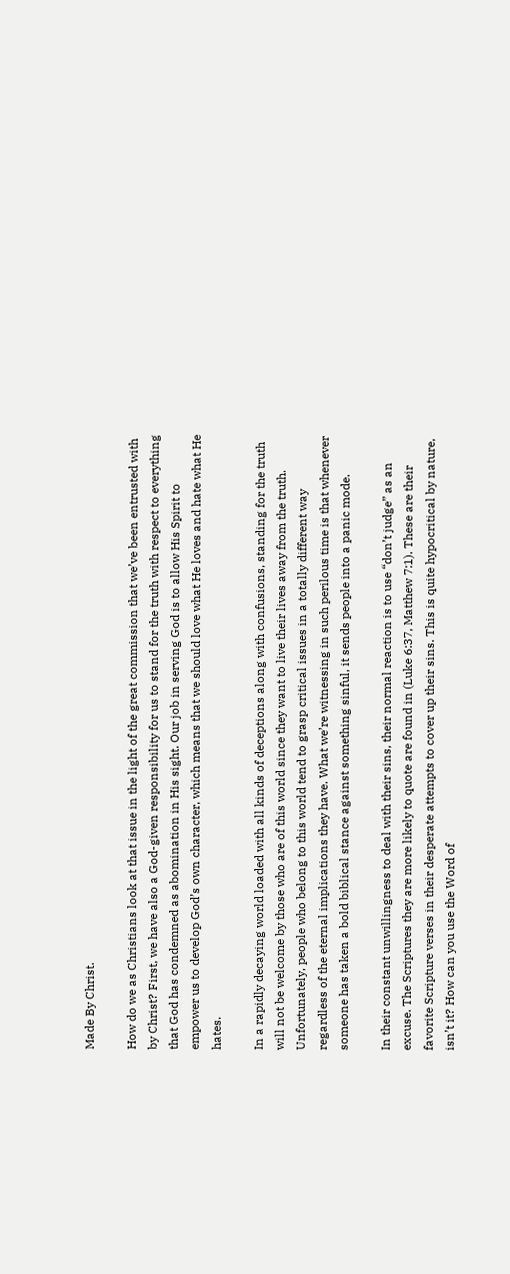Made By Christ.

How do we as Christians look at that issue in the light of the great commission that we’ve been entrusted with by Christ? First, we have also a God-given responsibility for us to stand for the truth with respect to everything that God has condemned as abomination in His sight. Our job in serving God is to allow His Spirit to empower us to develop God’s own character, which means that we should love what He loves and hate what He hates.

In a rapidly decaying world loaded with all kinds of deceptions along with confusions, standing for the truth will not be welcome by those who are of this world since they want to live their lives away from the truth. Unfortunately, people who belong to this world tend to grasp critical issues in a totally different way regardless of the eternal implications they have. What we’re witnessing in such perilous time is that whenever someone has taken a bold biblical stance against something sinful, it sends people into a panic mode.

In their constant unwillingness to deal with their sins, their normal reaction is to use “don’t judge” as an excuse. The Scriptures they are more likely to quote are found in (Luke 6:37, Matthew 7:1). These are their favorite Scripture verses in their desperate attempts to cover up their sins. This is quite hypocritical by nature, isn’t it? How can you use the Word of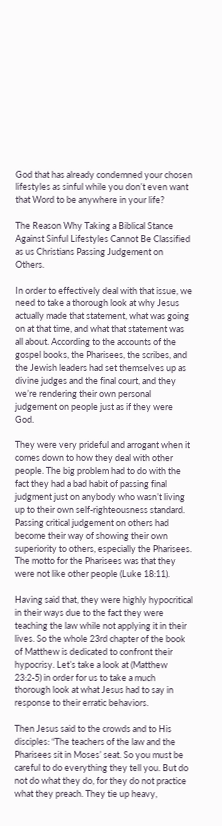God that has already condemned your chosen lifestyles as sinful while you don’t even want that Word to be anywhere in your life?

The Reason Why Taking a Biblical Stance Against Sinful Lifestyles Cannot Be Classified as us Christians Passing Judgement on Others.

In order to effectively deal with that issue, we need to take a thorough look at why Jesus actually made that statement, what was going on at that time, and what that statement was all about. According to the accounts of the gospel books, the Pharisees, the scribes, and the Jewish leaders had set themselves up as divine judges and the final court, and they we’re rendering their own personal judgement on people just as if they were God.

They were very prideful and arrogant when it comes down to how they deal with other people. The big problem had to do with the fact they had a bad habit of passing final judgment just on anybody who wasn’t living up to their own self-righteousness standard. Passing critical judgement on others had become their way of showing their own superiority to others, especially the Pharisees. The motto for the Pharisees was that they were not like other people (Luke 18:11).

Having said that, they were highly hypocritical in their ways due to the fact they were teaching the law while not applying it in their lives. So the whole 23rd chapter of the book of Matthew is dedicated to confront their hypocrisy. Let’s take a look at (Matthew 23:2-5) in order for us to take a much thorough look at what Jesus had to say in response to their erratic behaviors.

Then Jesus said to the crowds and to His disciples: “The teachers of the law and the Pharisees sit in Moses’ seat. So you must be careful to do everything they tell you. But do not do what they do, for they do not practice what they preach. They tie up heavy,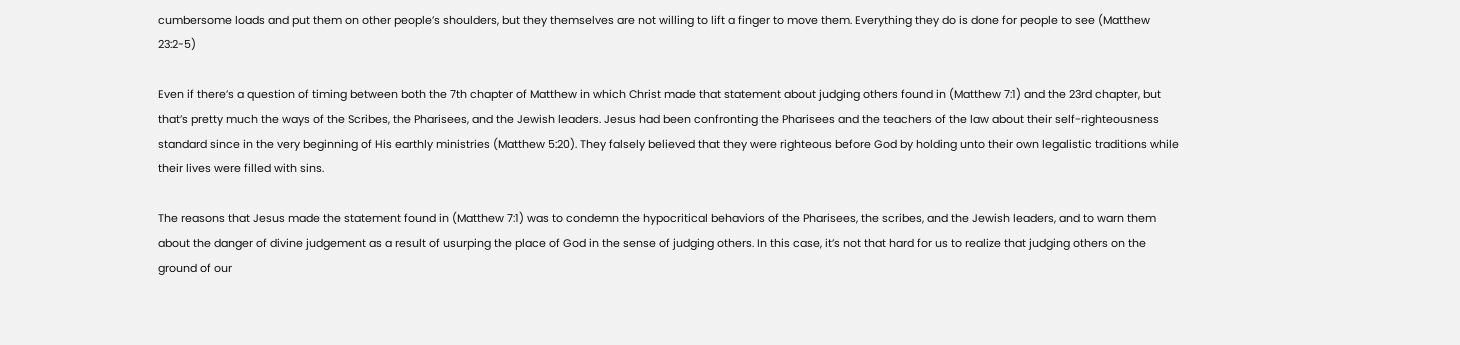cumbersome loads and put them on other people’s shoulders, but they themselves are not willing to lift a finger to move them. Everything they do is done for people to see (Matthew 23:2-5)

Even if there’s a question of timing between both the 7th chapter of Matthew in which Christ made that statement about judging others found in (Matthew 7:1) and the 23rd chapter, but that’s pretty much the ways of the Scribes, the Pharisees, and the Jewish leaders. Jesus had been confronting the Pharisees and the teachers of the law about their self-righteousness standard since in the very beginning of His earthly ministries (Matthew 5:20). They falsely believed that they were righteous before God by holding unto their own legalistic traditions while their lives were filled with sins.

The reasons that Jesus made the statement found in (Matthew 7:1) was to condemn the hypocritical behaviors of the Pharisees, the scribes, and the Jewish leaders, and to warn them about the danger of divine judgement as a result of usurping the place of God in the sense of judging others. In this case, it’s not that hard for us to realize that judging others on the ground of our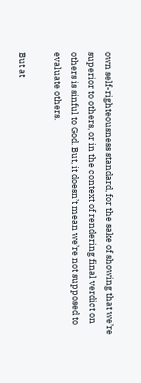own self-righteousness standard, for the sake of showing that we’re superior to others, or in the context of rendering final verdict on others is sinful to God. But, it doesn’t mean we’re not supposed to evaluate others.

But at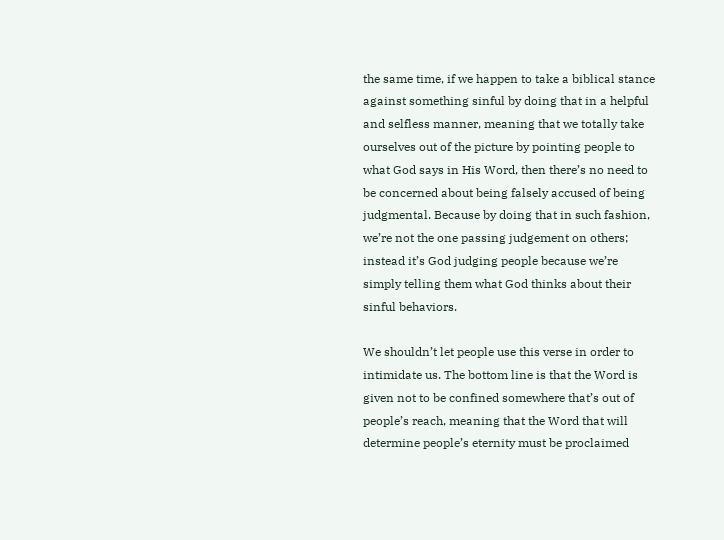the same time, if we happen to take a biblical stance against something sinful by doing that in a helpful and selfless manner, meaning that we totally take ourselves out of the picture by pointing people to what God says in His Word, then there’s no need to be concerned about being falsely accused of being judgmental. Because by doing that in such fashion, we’re not the one passing judgement on others; instead it’s God judging people because we’re simply telling them what God thinks about their sinful behaviors.

We shouldn’t let people use this verse in order to intimidate us. The bottom line is that the Word is given not to be confined somewhere that’s out of people’s reach, meaning that the Word that will determine people’s eternity must be proclaimed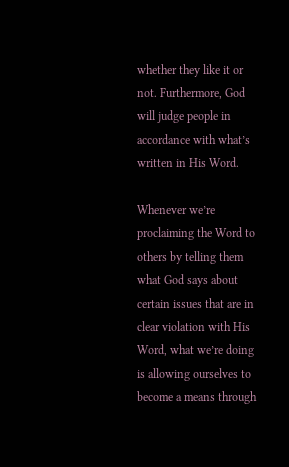whether they like it or not. Furthermore, God will judge people in accordance with what’s written in His Word.

Whenever we’re proclaiming the Word to others by telling them what God says about certain issues that are in clear violation with His Word, what we’re doing is allowing ourselves to become a means through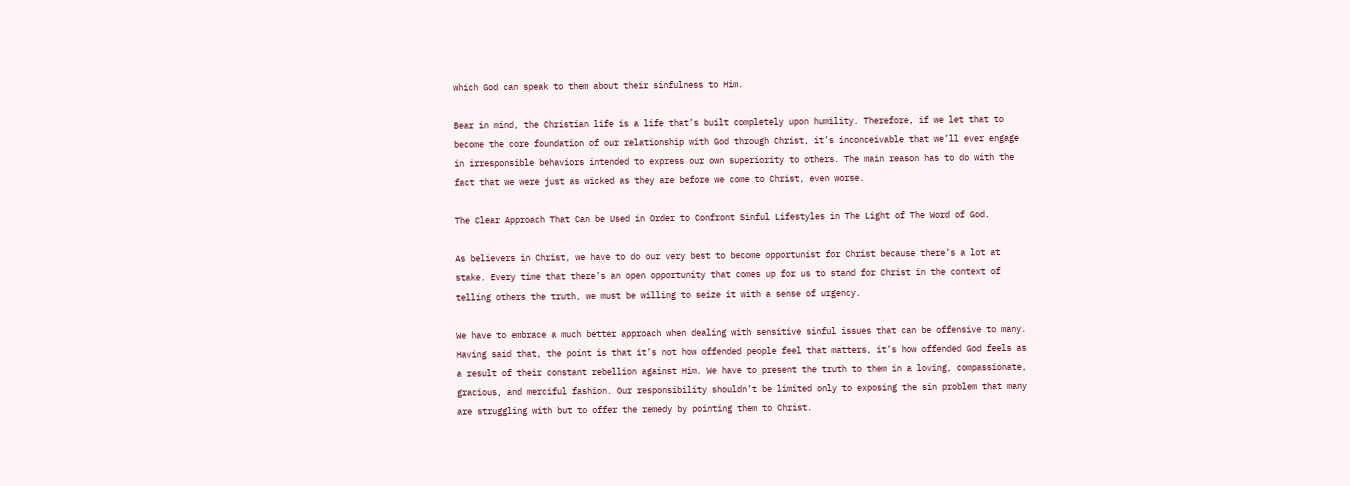which God can speak to them about their sinfulness to Him.

Bear in mind, the Christian life is a life that’s built completely upon humility. Therefore, if we let that to become the core foundation of our relationship with God through Christ, it’s inconceivable that we’ll ever engage in irresponsible behaviors intended to express our own superiority to others. The main reason has to do with the fact that we were just as wicked as they are before we come to Christ, even worse.

The Clear Approach That Can be Used in Order to Confront Sinful Lifestyles in The Light of The Word of God.

As believers in Christ, we have to do our very best to become opportunist for Christ because there’s a lot at stake. Every time that there’s an open opportunity that comes up for us to stand for Christ in the context of telling others the truth, we must be willing to seize it with a sense of urgency.

We have to embrace a much better approach when dealing with sensitive sinful issues that can be offensive to many. Having said that, the point is that it’s not how offended people feel that matters, it’s how offended God feels as a result of their constant rebellion against Him. We have to present the truth to them in a loving, compassionate, gracious, and merciful fashion. Our responsibility shouldn’t be limited only to exposing the sin problem that many are struggling with but to offer the remedy by pointing them to Christ.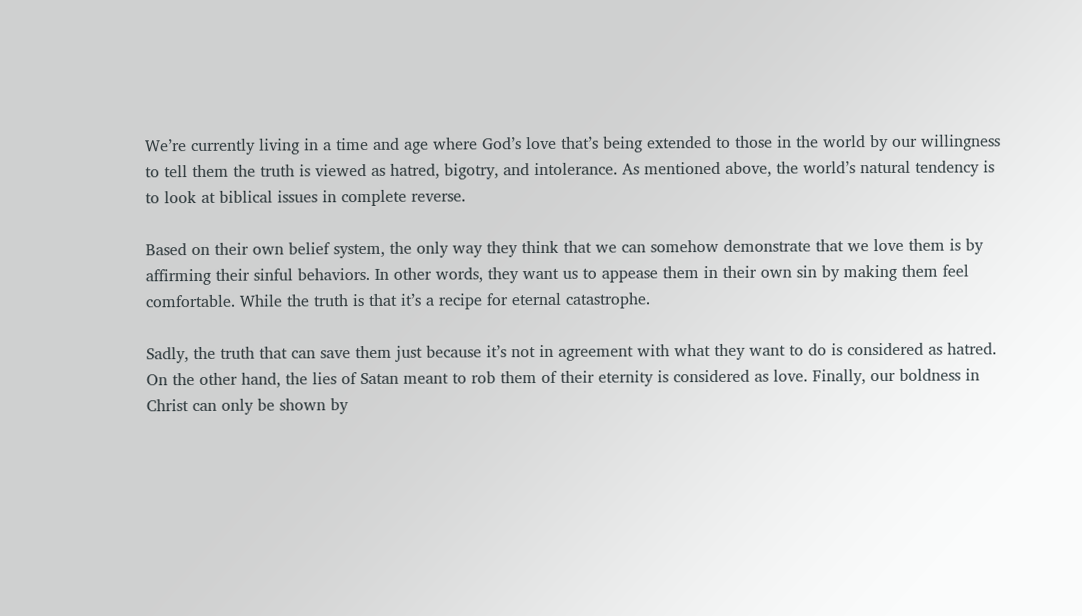We’re currently living in a time and age where God’s love that’s being extended to those in the world by our willingness to tell them the truth is viewed as hatred, bigotry, and intolerance. As mentioned above, the world’s natural tendency is to look at biblical issues in complete reverse.

Based on their own belief system, the only way they think that we can somehow demonstrate that we love them is by affirming their sinful behaviors. In other words, they want us to appease them in their own sin by making them feel comfortable. While the truth is that it’s a recipe for eternal catastrophe.

Sadly, the truth that can save them just because it’s not in agreement with what they want to do is considered as hatred. On the other hand, the lies of Satan meant to rob them of their eternity is considered as love. Finally, our boldness in Christ can only be shown by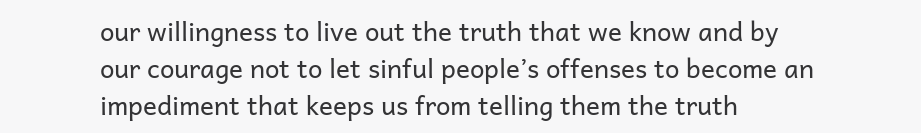our willingness to live out the truth that we know and by our courage not to let sinful people’s offenses to become an impediment that keeps us from telling them the truth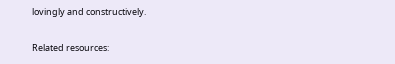lovingly and constructively.

Related resources: